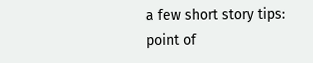a few short story tips: point of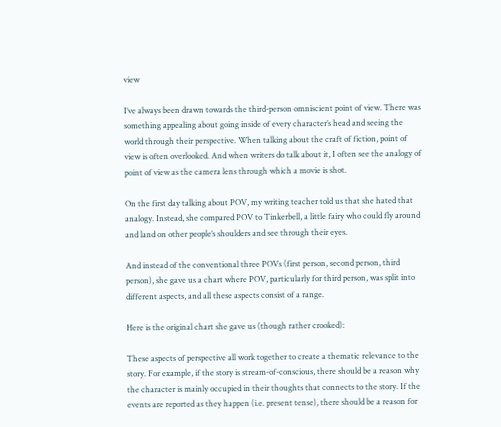view

I’ve always been drawn towards the third-person omniscient point of view. There was something appealing about going inside of every character’s head and seeing the world through their perspective. When talking about the craft of fiction, point of view is often overlooked. And when writers do talk about it, I often see the analogy of point of view as the camera lens through which a movie is shot.

On the first day talking about POV, my writing teacher told us that she hated that analogy. Instead, she compared POV to Tinkerbell, a little fairy who could fly around and land on other people’s shoulders and see through their eyes.

And instead of the conventional three POVs (first person, second person, third person), she gave us a chart where POV, particularly for third person, was split into different aspects, and all these aspects consist of a range.

Here is the original chart she gave us (though rather crooked):

These aspects of perspective all work together to create a thematic relevance to the story. For example, if the story is stream-of-conscious, there should be a reason why the character is mainly occupied in their thoughts that connects to the story. If the events are reported as they happen (i.e. present tense), there should be a reason for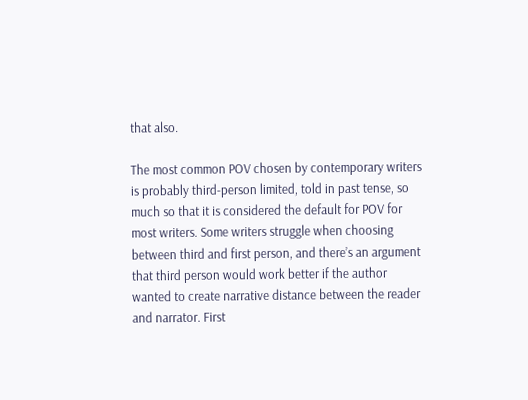that also.

The most common POV chosen by contemporary writers is probably third-person limited, told in past tense, so much so that it is considered the default for POV for most writers. Some writers struggle when choosing between third and first person, and there’s an argument that third person would work better if the author wanted to create narrative distance between the reader and narrator. First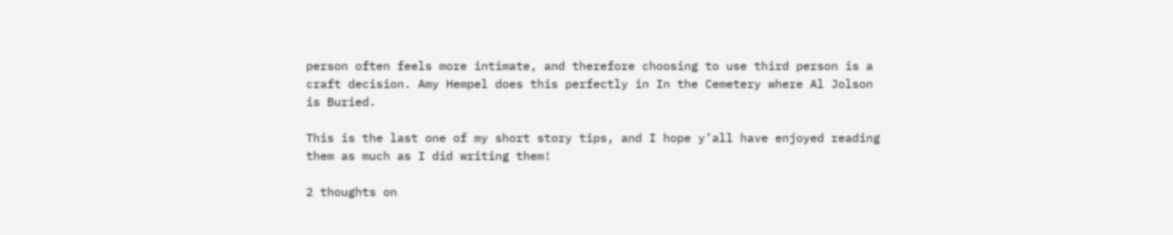person often feels more intimate, and therefore choosing to use third person is a craft decision. Amy Hempel does this perfectly in In the Cemetery where Al Jolson is Buried.

This is the last one of my short story tips, and I hope y’all have enjoyed reading them as much as I did writing them!

2 thoughts on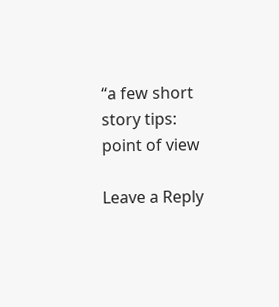“a few short story tips: point of view

Leave a Reply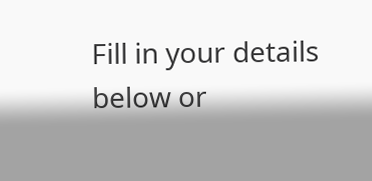Fill in your details below or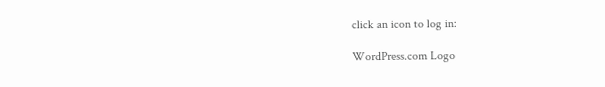click an icon to log in:

WordPress.com Logo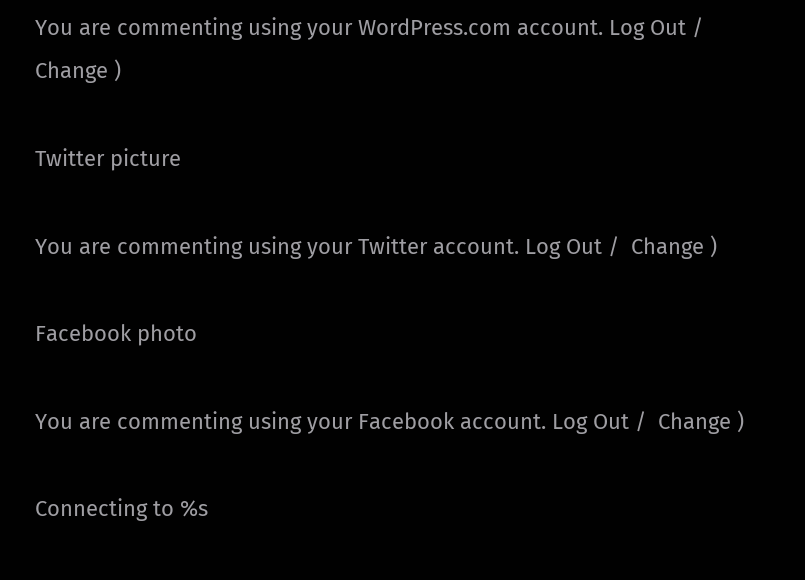You are commenting using your WordPress.com account. Log Out /  Change )

Twitter picture

You are commenting using your Twitter account. Log Out /  Change )

Facebook photo

You are commenting using your Facebook account. Log Out /  Change )

Connecting to %s